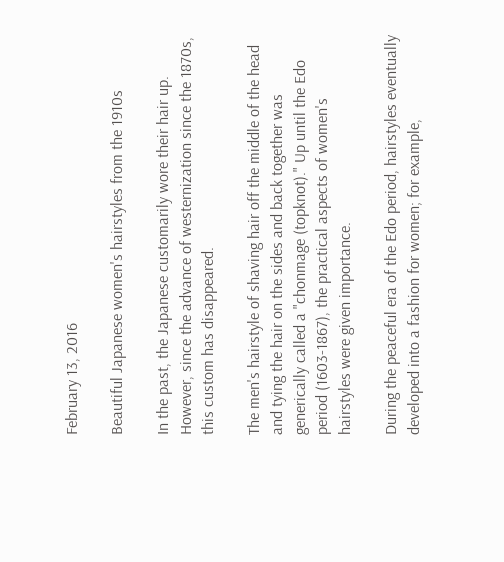February 13, 2016

Beautiful Japanese women's hairstyles from the 1910s

In the past, the Japanese customarily wore their hair up. However, since the advance of westernization since the 1870s, this custom has disappeared.

The men's hairstyle of shaving hair off the middle of the head and tying the hair on the sides and back together was generically called a "chonmage (topknot)." Up until the Edo period (1603-1867), the practical aspects of women's hairstyles were given importance.

During the peaceful era of the Edo period, hairstyles eventually developed into a fashion for women; for example,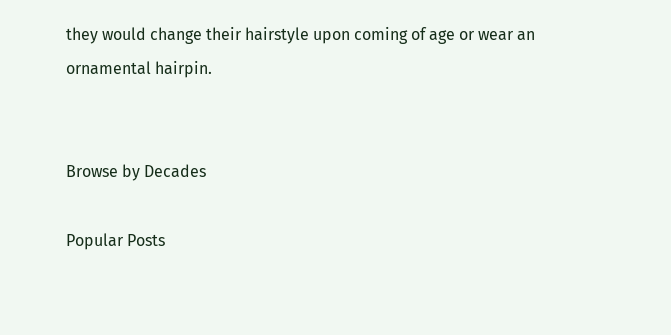they would change their hairstyle upon coming of age or wear an ornamental hairpin.


Browse by Decades

Popular Posts